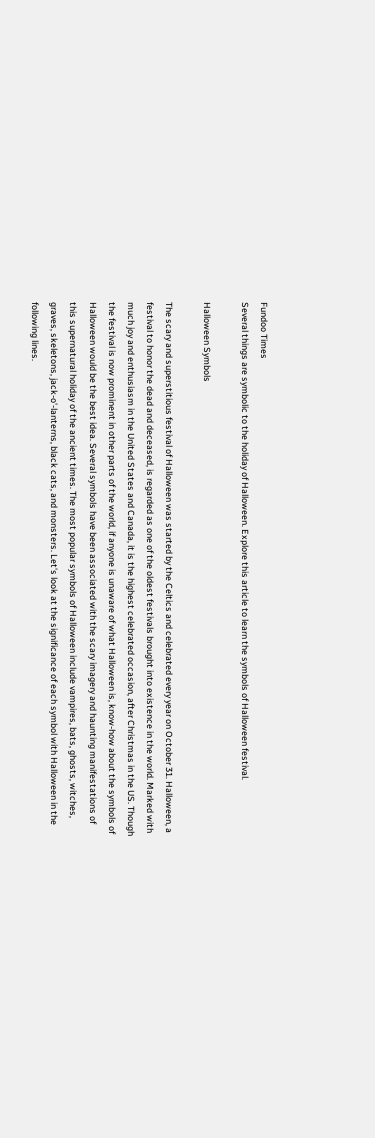Fundoo Times
Several things are symbolic to the holiday of Halloween. Explore this article to learn the symbols of Halloween festival.

Halloween Symbols

The scary and superstitious festival of Halloween was started by the Celtics and celebrated every year on October 31. Halloween, a festival to honor the dead and deceased, is regarded as one of the oldest festivals brought into existence in the world. Marked with much joy and enthusiasm in the United States and Canada, it is the highest celebrated occasion, after Christmas in the US. Though the festival is now prominent in other parts of the world, if anyone is unaware of what Halloween is, know-how about the symbols of Halloween would be the best idea. Several symbols have been associated with the scary imagery and haunting manifestations of this supernatural holiday of the ancient times. The most popular symbols of Halloween include vampires, bats, ghosts, witches, graves, skeletons, jack-o'-lanterns, black cats, and monsters. Let's look at the significance of each symbol with Halloween in the following lines.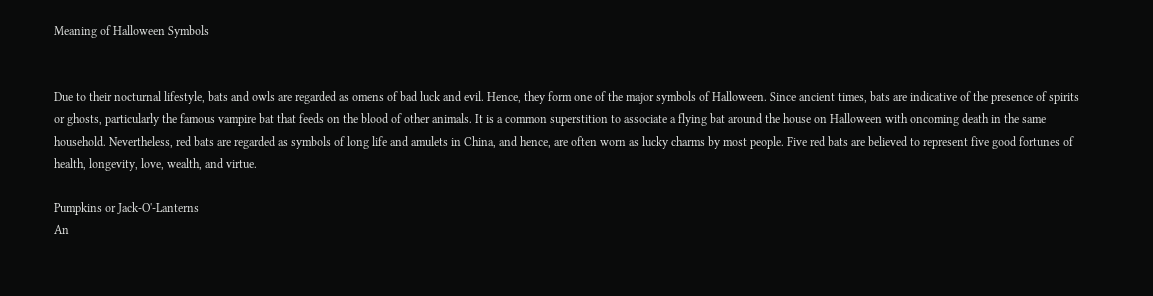Meaning of Halloween Symbols


Due to their nocturnal lifestyle, bats and owls are regarded as omens of bad luck and evil. Hence, they form one of the major symbols of Halloween. Since ancient times, bats are indicative of the presence of spirits or ghosts, particularly the famous vampire bat that feeds on the blood of other animals. It is a common superstition to associate a flying bat around the house on Halloween with oncoming death in the same household. Nevertheless, red bats are regarded as symbols of long life and amulets in China, and hence, are often worn as lucky charms by most people. Five red bats are believed to represent five good fortunes of health, longevity, love, wealth, and virtue.

Pumpkins or Jack-O'-Lanterns
An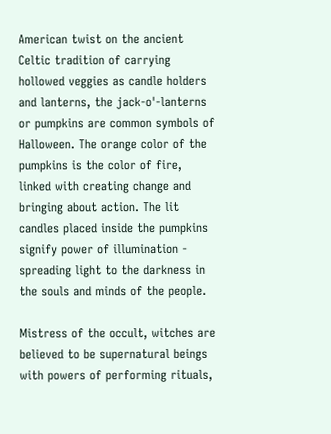American twist on the ancient Celtic tradition of carrying hollowed veggies as candle holders and lanterns, the jack-o'-lanterns or pumpkins are common symbols of Halloween. The orange color of the pumpkins is the color of fire, linked with creating change and bringing about action. The lit candles placed inside the pumpkins signify power of illumination - spreading light to the darkness in the souls and minds of the people.

Mistress of the occult, witches are believed to be supernatural beings with powers of performing rituals,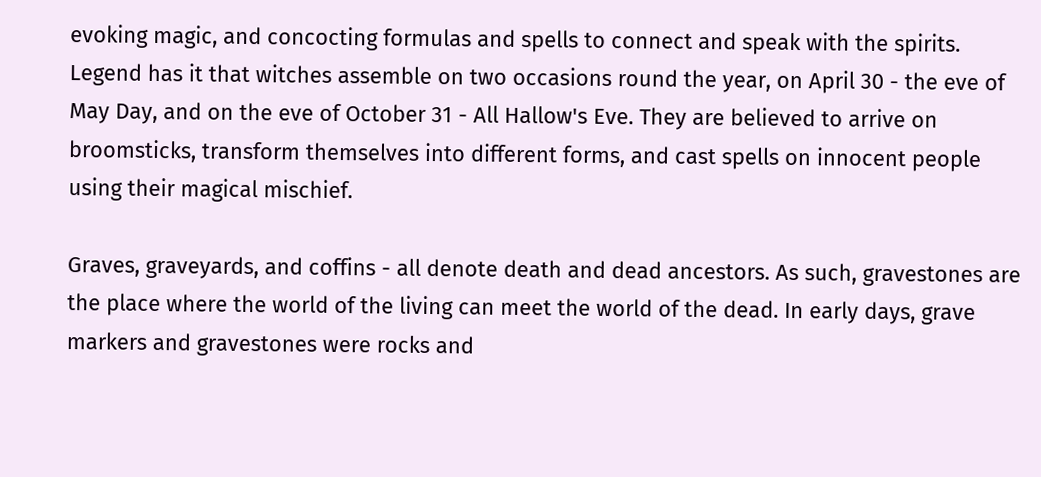evoking magic, and concocting formulas and spells to connect and speak with the spirits. Legend has it that witches assemble on two occasions round the year, on April 30 - the eve of May Day, and on the eve of October 31 - All Hallow's Eve. They are believed to arrive on broomsticks, transform themselves into different forms, and cast spells on innocent people using their magical mischief.

Graves, graveyards, and coffins - all denote death and dead ancestors. As such, gravestones are the place where the world of the living can meet the world of the dead. In early days, grave markers and gravestones were rocks and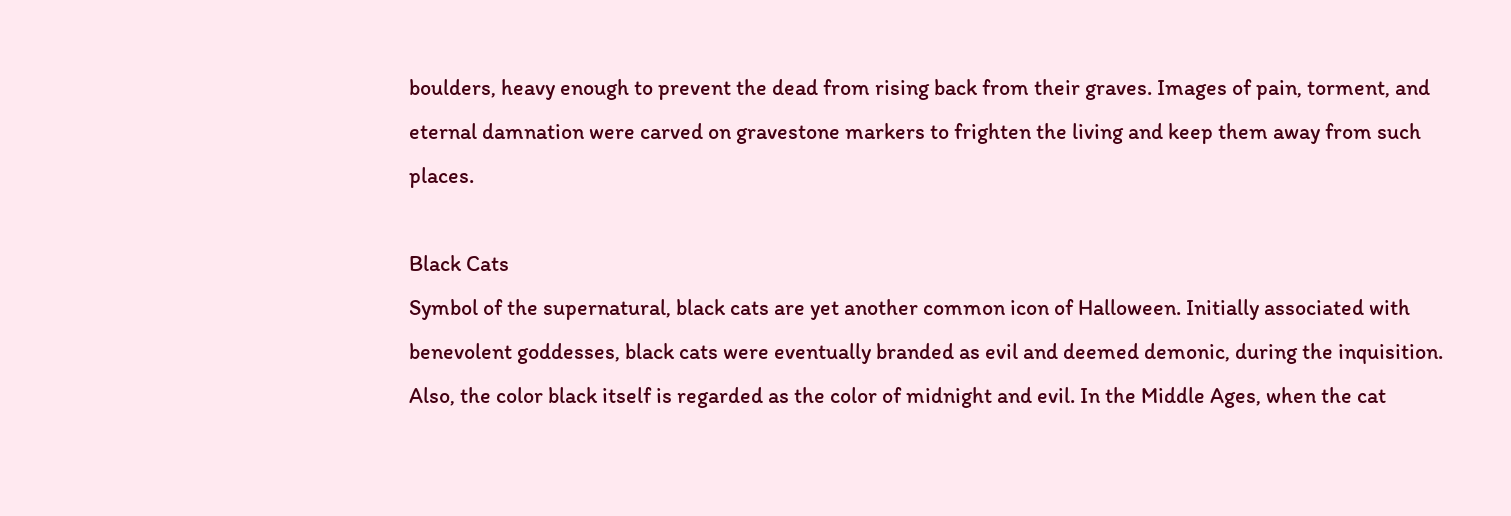boulders, heavy enough to prevent the dead from rising back from their graves. Images of pain, torment, and eternal damnation were carved on gravestone markers to frighten the living and keep them away from such places.

Black Cats
Symbol of the supernatural, black cats are yet another common icon of Halloween. Initially associated with benevolent goddesses, black cats were eventually branded as evil and deemed demonic, during the inquisition. Also, the color black itself is regarded as the color of midnight and evil. In the Middle Ages, when the cat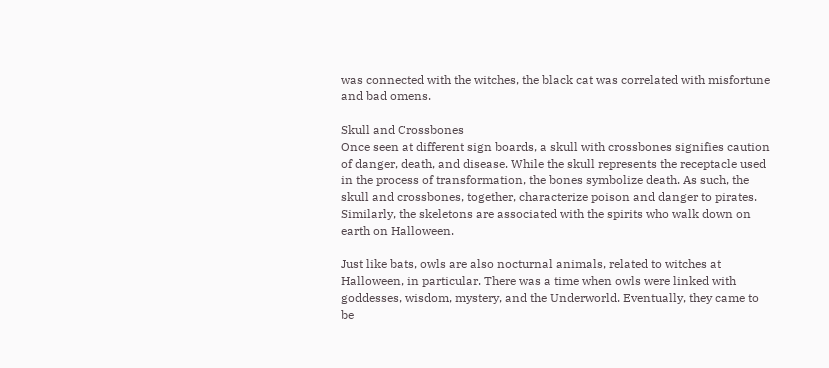was connected with the witches, the black cat was correlated with misfortune and bad omens.

Skull and Crossbones
Once seen at different sign boards, a skull with crossbones signifies caution of danger, death, and disease. While the skull represents the receptacle used in the process of transformation, the bones symbolize death. As such, the skull and crossbones, together, characterize poison and danger to pirates. Similarly, the skeletons are associated with the spirits who walk down on earth on Halloween.

Just like bats, owls are also nocturnal animals, related to witches at Halloween, in particular. There was a time when owls were linked with goddesses, wisdom, mystery, and the Underworld. Eventually, they came to be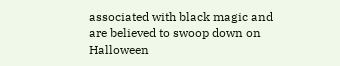associated with black magic and are believed to swoop down on Halloween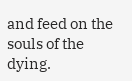and feed on the souls of the dying.